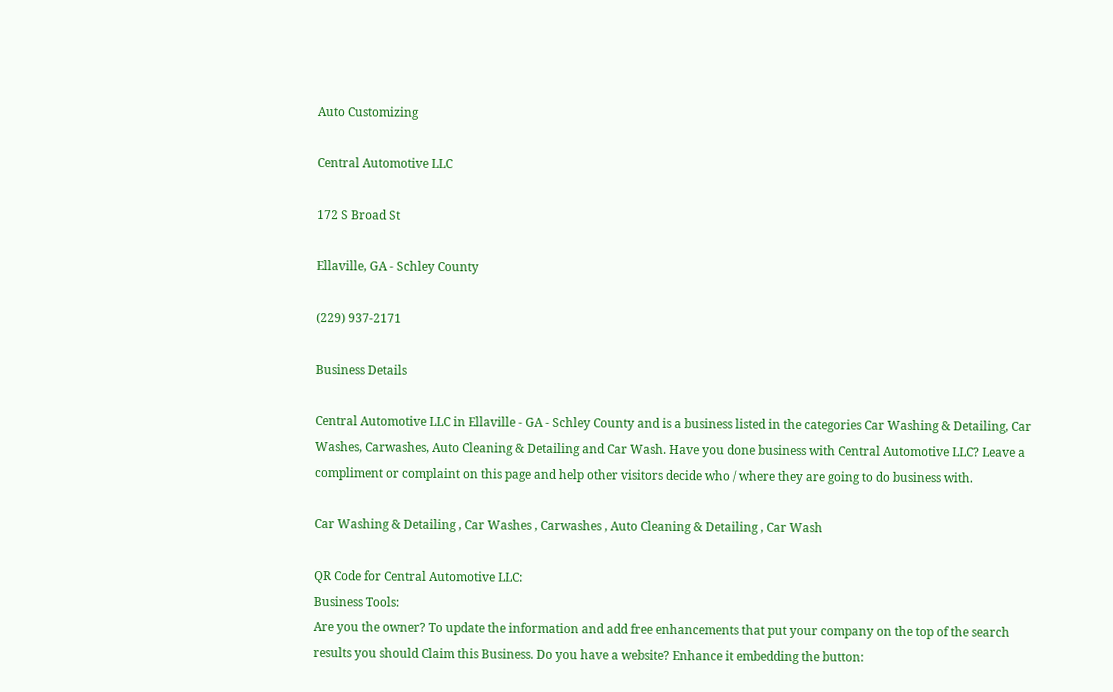Auto Customizing

Central Automotive LLC

172 S Broad St

Ellaville, GA - Schley County

(229) 937-2171

Business Details

Central Automotive LLC in Ellaville - GA - Schley County and is a business listed in the categories Car Washing & Detailing, Car Washes, Carwashes, Auto Cleaning & Detailing and Car Wash. Have you done business with Central Automotive LLC? Leave a compliment or complaint on this page and help other visitors decide who / where they are going to do business with.

Car Washing & Detailing , Car Washes , Carwashes , Auto Cleaning & Detailing , Car Wash

QR Code for Central Automotive LLC:
Business Tools:
Are you the owner? To update the information and add free enhancements that put your company on the top of the search results you should Claim this Business. Do you have a website? Enhance it embedding the button: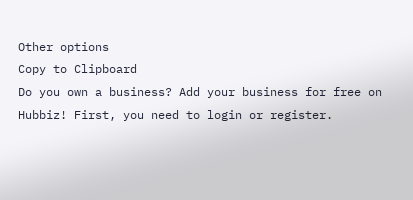Other options
Copy to Clipboard
Do you own a business? Add your business for free on Hubbiz! First, you need to login or register.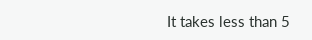It takes less than 5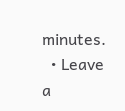minutes.
  • Leave a